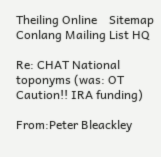Theiling Online    Sitemap    Conlang Mailing List HQ

Re: CHAT National toponyms (was: OT Caution!! IRA funding)

From:Peter Bleackley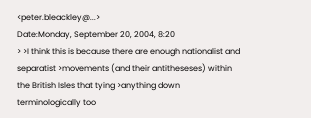<peter.bleackley@...>
Date:Monday, September 20, 2004, 8:20
> >I think this is because there are enough nationalist and separatist >movements (and their antitheseses) within the British Isles that tying >anything down terminologically too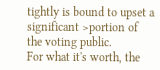tightly is bound to upset a significant >portion of the voting public.
For what it's worth, the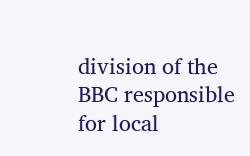division of the BBC responsible for local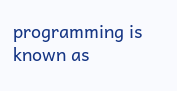programming is known as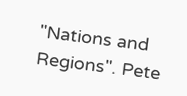"Nations and Regions". Pete